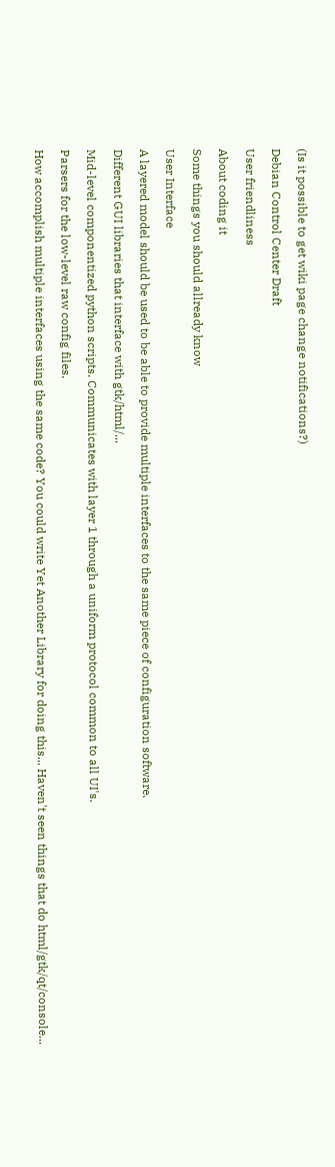(Is it possible to get wiki page change notifications?)

Debian Control Center Draft

User friendliness

About coding it

Some things you should allready know

User Interface

A layered model should be used to be able to provide multiple interfaces to the same piece of configuration software.

Different GUI libraries that interface with gtk/html/...

Mid-level componentized python scripts. Communicates with layer 1 through a uniform protocol common to all UI's.

Parsers for the low-level raw config files.

How accomplish multiple interfaces using the same code? You could write Yet Another Library for doing this... Haven't seen things that do html/gtk/qt/console...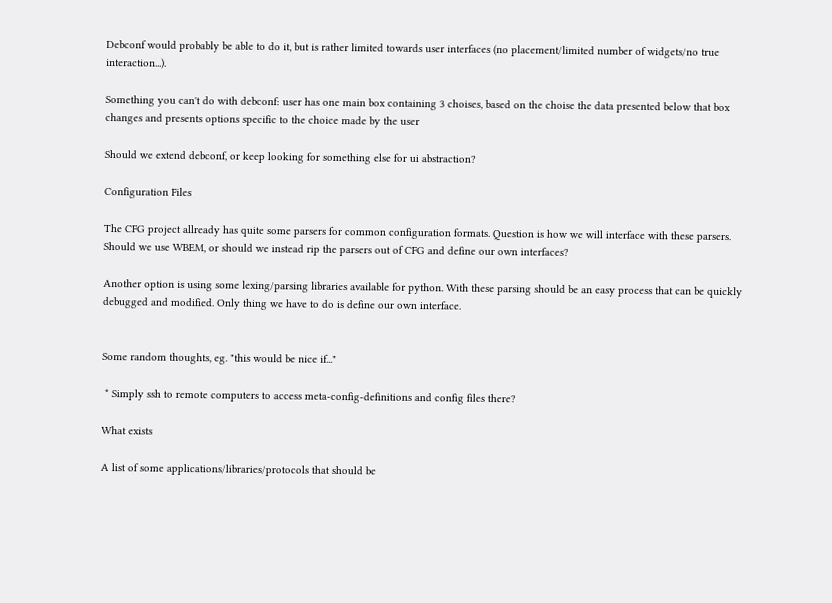Debconf would probably be able to do it, but is rather limited towards user interfaces (no placement/limited number of widgets/no true interaction...).

Something you can't do with debconf: user has one main box containing 3 choises, based on the choise the data presented below that box changes and presents options specific to the choice made by the user

Should we extend debconf, or keep looking for something else for ui abstraction?

Configuration Files

The CFG project allready has quite some parsers for common configuration formats. Question is how we will interface with these parsers. Should we use WBEM, or should we instead rip the parsers out of CFG and define our own interfaces?

Another option is using some lexing/parsing libraries available for python. With these parsing should be an easy process that can be quickly debugged and modified. Only thing we have to do is define our own interface.


Some random thoughts, eg. "this would be nice if..."

 * Simply ssh to remote computers to access meta-config-definitions and config files there?

What exists

A list of some applications/libraries/protocols that should be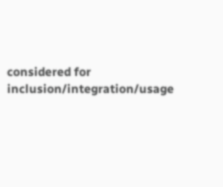considered for inclusion/integration/usage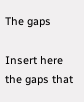The gaps

Insert here the gaps that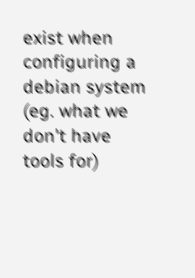exist when configuring a debian system (eg. what we don't have tools for)